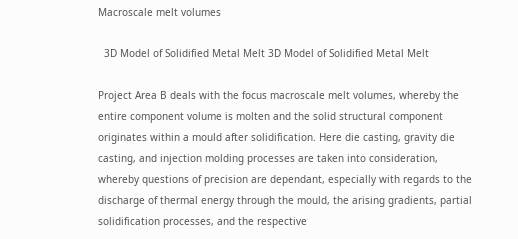Macroscale melt volumes

  3D Model of Solidified Metal Melt 3D Model of Solidified Metal Melt

Project Area B deals with the focus macroscale melt volumes, whereby the entire component volume is molten and the solid structural component originates within a mould after solidification. Here die casting, gravity die casting, and injection molding processes are taken into consideration, whereby questions of precision are dependant, especially with regards to the discharge of thermal energy through the mould, the arising gradients, partial solidification processes, and the respective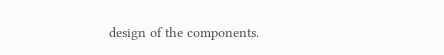design of the components.